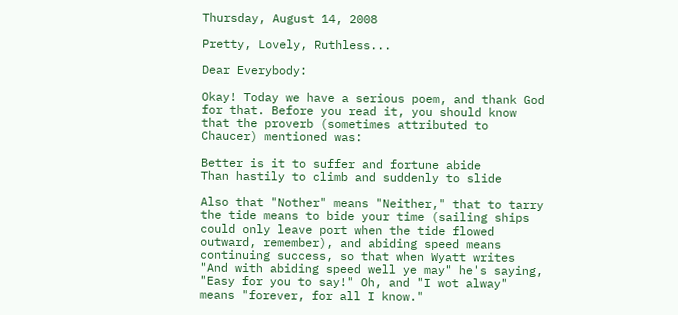Thursday, August 14, 2008

Pretty, Lovely, Ruthless...

Dear Everybody:

Okay! Today we have a serious poem, and thank God for that. Before you read it, you should know that the proverb (sometimes attributed to Chaucer) mentioned was:

Better is it to suffer and fortune abide
Than hastily to climb and suddenly to slide

Also that "Nother" means "Neither," that to tarry the tide means to bide your time (sailing ships could only leave port when the tide flowed outward, remember), and abiding speed means continuing success, so that when Wyatt writes "And with abiding speed well ye may" he's saying, "Easy for you to say!" Oh, and "I wot alway" means "forever, for all I know."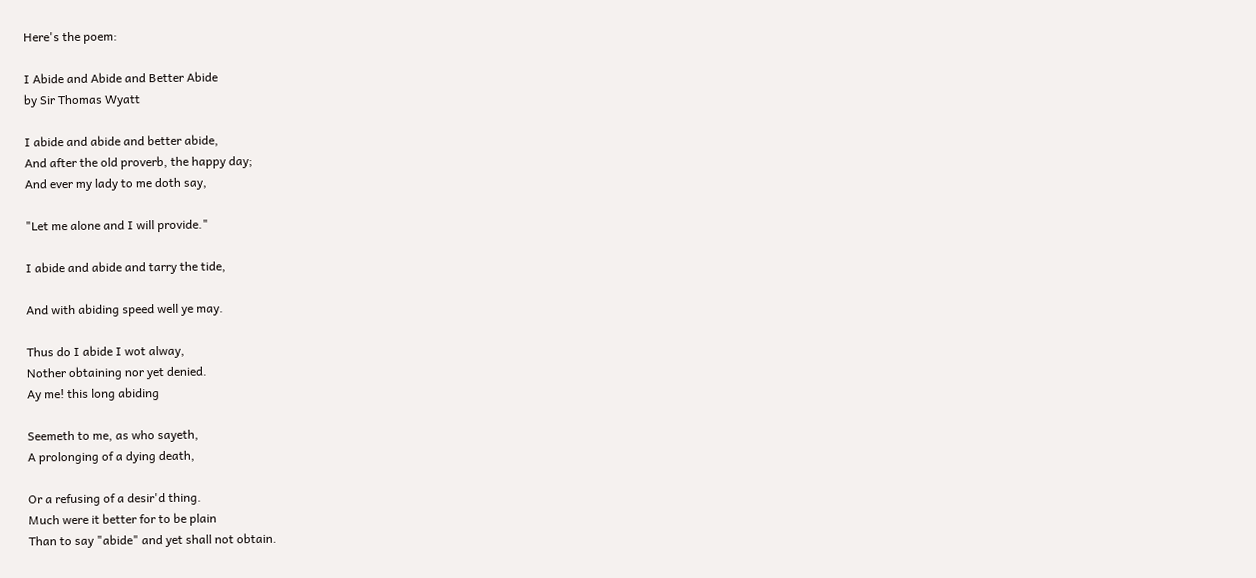Here's the poem:

I Abide and Abide and Better Abide
by Sir Thomas Wyatt

I abide and abide and better abide,
And after the old proverb, the happy day;
And ever my lady to me doth say,

"Let me alone and I will provide."

I abide and abide and tarry the tide,

And with abiding speed well ye may.

Thus do I abide I wot alway,
Nother obtaining nor yet denied.
Ay me! this long abiding

Seemeth to me, as who sayeth,
A prolonging of a dying death,

Or a refusing of a desir'd thing.
Much were it better for to be plain
Than to say "abide" and yet shall not obtain.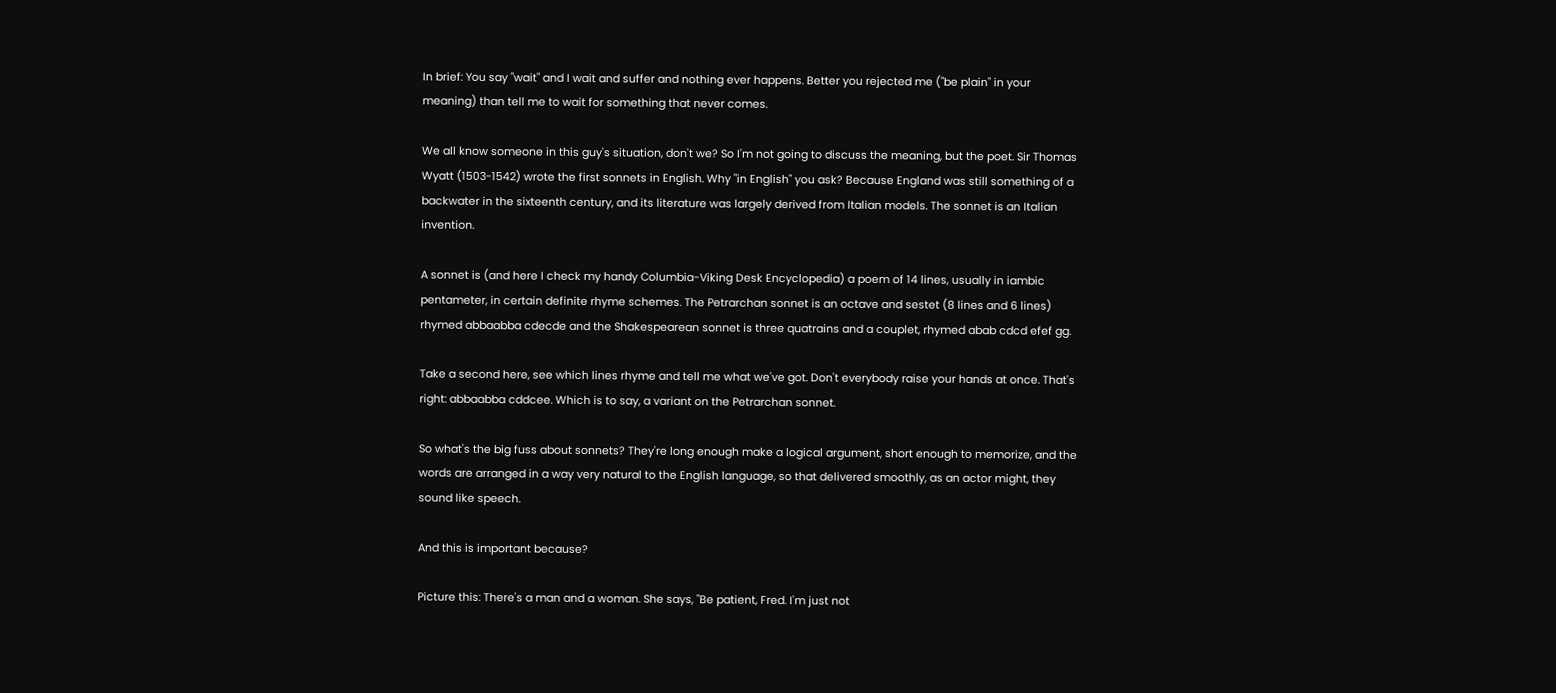In brief: You say "wait" and I wait and suffer and nothing ever happens. Better you rejected me ("be plain" in your meaning) than tell me to wait for something that never comes.

We all know someone in this guy's situation, don't we? So I'm not going to discuss the meaning, but the poet. Sir Thomas Wyatt (1503-1542) wrote the first sonnets in English. Why "in English" you ask? Because England was still something of a backwater in the sixteenth century, and its literature was largely derived from Italian models. The sonnet is an Italian invention.

A sonnet is (and here I check my handy Columbia-Viking Desk Encyclopedia) a poem of 14 lines, usually in iambic pentameter, in certain definite rhyme schemes. The Petrarchan sonnet is an octave and sestet (8 lines and 6 lines) rhymed abbaabba cdecde and the Shakespearean sonnet is three quatrains and a couplet, rhymed abab cdcd efef gg.

Take a second here, see which lines rhyme and tell me what we've got. Don't everybody raise your hands at once. That's right: abbaabba cddcee. Which is to say, a variant on the Petrarchan sonnet.

So what's the big fuss about sonnets? They're long enough make a logical argument, short enough to memorize, and the words are arranged in a way very natural to the English language, so that delivered smoothly, as an actor might, they sound like speech.

And this is important because?

Picture this: There's a man and a woman. She says, "Be patient, Fred. I'm just not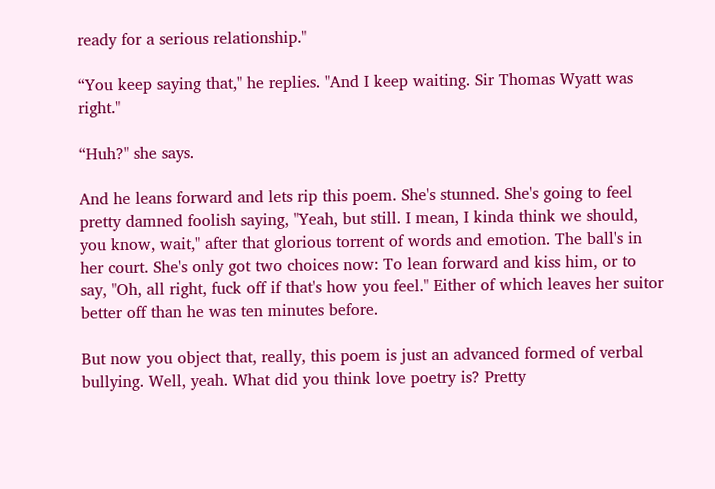ready for a serious relationship."

“You keep saying that," he replies. "And I keep waiting. Sir Thomas Wyatt was right."

“Huh?" she says.

And he leans forward and lets rip this poem. She's stunned. She's going to feel pretty damned foolish saying, "Yeah, but still. I mean, I kinda think we should, you know, wait," after that glorious torrent of words and emotion. The ball's in her court. She's only got two choices now: To lean forward and kiss him, or to say, "Oh, all right, fuck off if that's how you feel." Either of which leaves her suitor better off than he was ten minutes before.

But now you object that, really, this poem is just an advanced formed of verbal bullying. Well, yeah. What did you think love poetry is? Pretty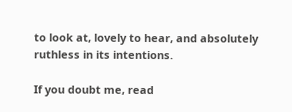to look at, lovely to hear, and absolutely ruthless in its intentions.

If you doubt me, read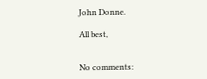John Donne.

All best,


No comments: